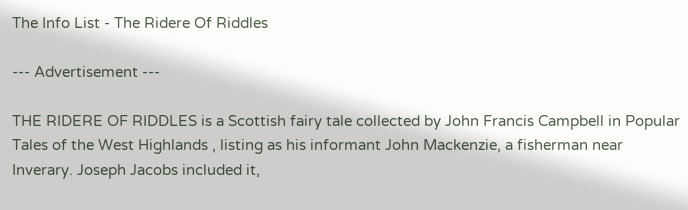The Info List - The Ridere Of Riddles

--- Advertisement ---

THE RIDERE OF RIDDLES is a Scottish fairy tale collected by John Francis Campbell in Popular Tales of the West Highlands , listing as his informant John Mackenzie, a fisherman near Inverary. Joseph Jacobs included it,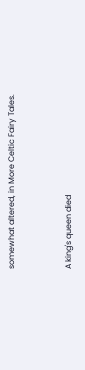somewhat altered, in More Celtic Fairy Tales.


A king's queen died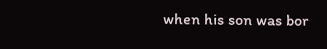when his son was bor